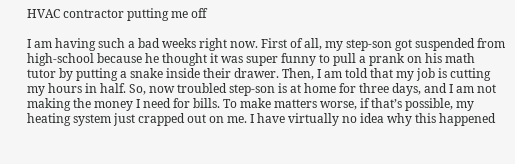HVAC contractor putting me off

I am having such a bad weeks right now. First of all, my step-son got suspended from high-school because he thought it was super funny to pull a prank on his math tutor by putting a snake inside their drawer. Then, I am told that my job is cutting my hours in half. So, now troubled step-son is at home for three days, and I am not making the money I need for bills. To make matters worse, if that’s possible, my heating system just crapped out on me. I have virtually no idea why this happened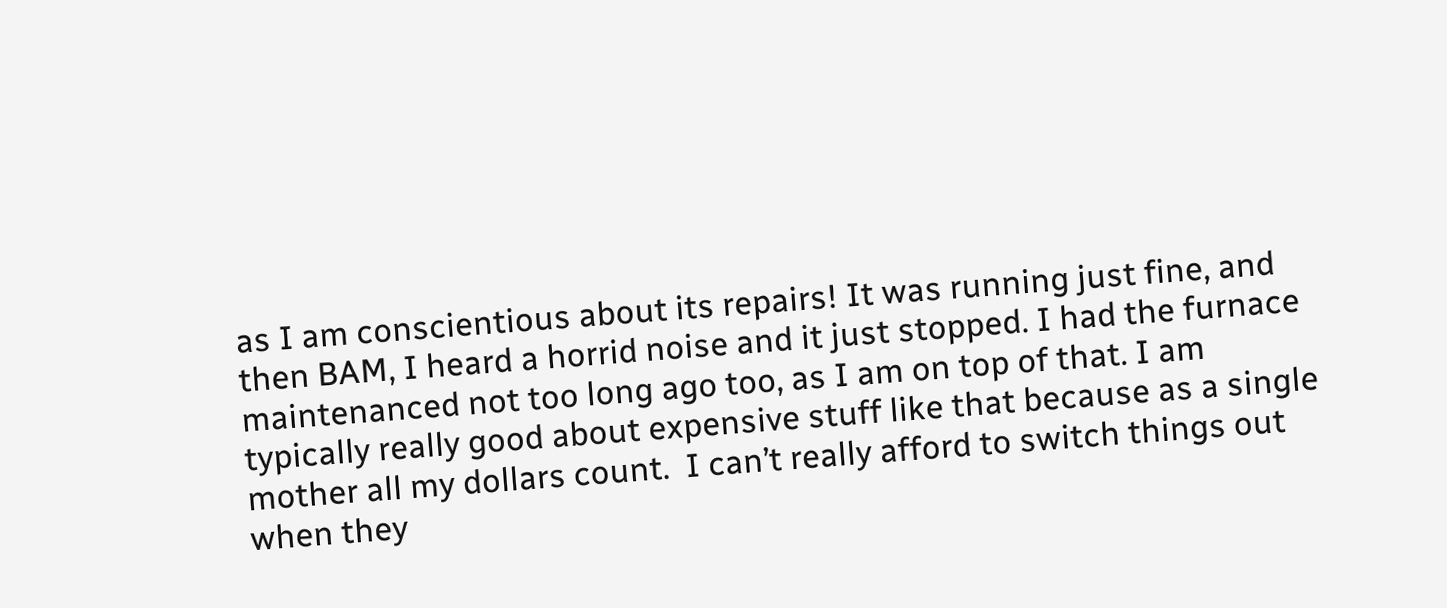as I am conscientious about its repairs! It was running just fine, and then BAM, I heard a horrid noise and it just stopped. I had the furnace maintenanced not too long ago too, as I am on top of that. I am typically really good about expensive stuff like that because as a single mother all my dollars count.  I can’t really afford to switch things out when they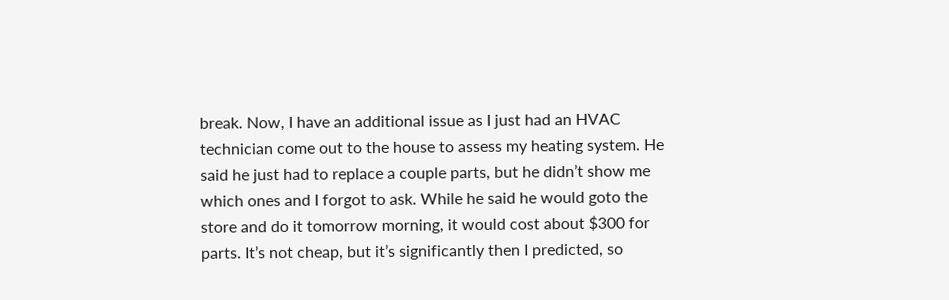break. Now, I have an additional issue as I just had an HVAC technician come out to the house to assess my heating system. He said he just had to replace a couple parts, but he didn’t show me which ones and I forgot to ask. While he said he would goto the store and do it tomorrow morning, it would cost about $300 for parts. It’s not cheap, but it’s significantly then I predicted, so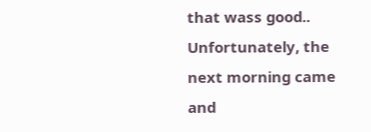that wass good.. Unfortunately, the next morning came and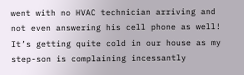went with no HVAC technician arriving and not even answering his cell phone as well! It’s getting quite cold in our house as my step-son is complaining incessantly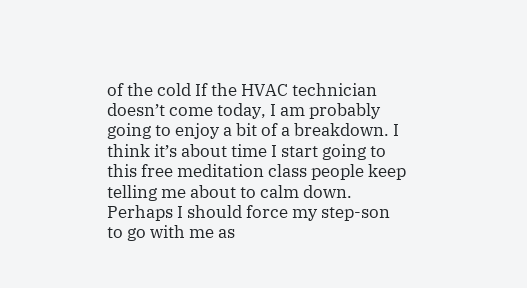of the cold If the HVAC technician doesn’t come today, I am probably going to enjoy a bit of a breakdown. I think it’s about time I start going to this free meditation class people keep telling me about to calm down. Perhaps I should force my step-son to go with me as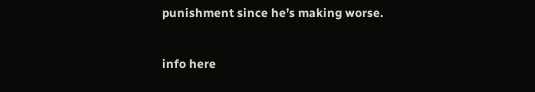punishment since he’s making worse.

info here